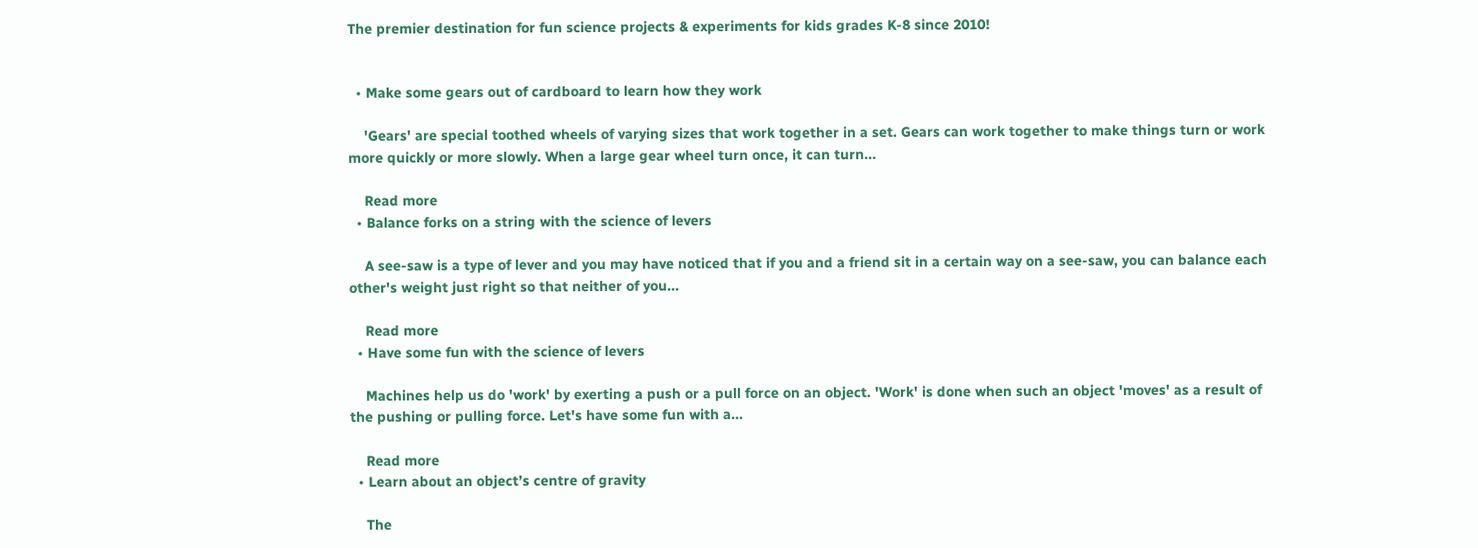The premier destination for fun science projects & experiments for kids grades K-8 since 2010!


  • Make some gears out of cardboard to learn how they work

    'Gears' are special toothed wheels of varying sizes that work together in a set. Gears can work together to make things turn or work more quickly or more slowly. When a large gear wheel turn once, it can turn...

    Read more
  • Balance forks on a string with the science of levers

    A see-saw is a type of lever and you may have noticed that if you and a friend sit in a certain way on a see-saw, you can balance each other's weight just right so that neither of you...

    Read more
  • Have some fun with the science of levers

    Machines help us do 'work' by exerting a push or a pull force on an object. 'Work' is done when such an object 'moves' as a result of the pushing or pulling force. Let's have some fun with a...

    Read more
  • Learn about an object’s centre of gravity

    The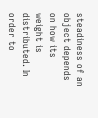steadiness of an object depends on how its weight is distributed. In order to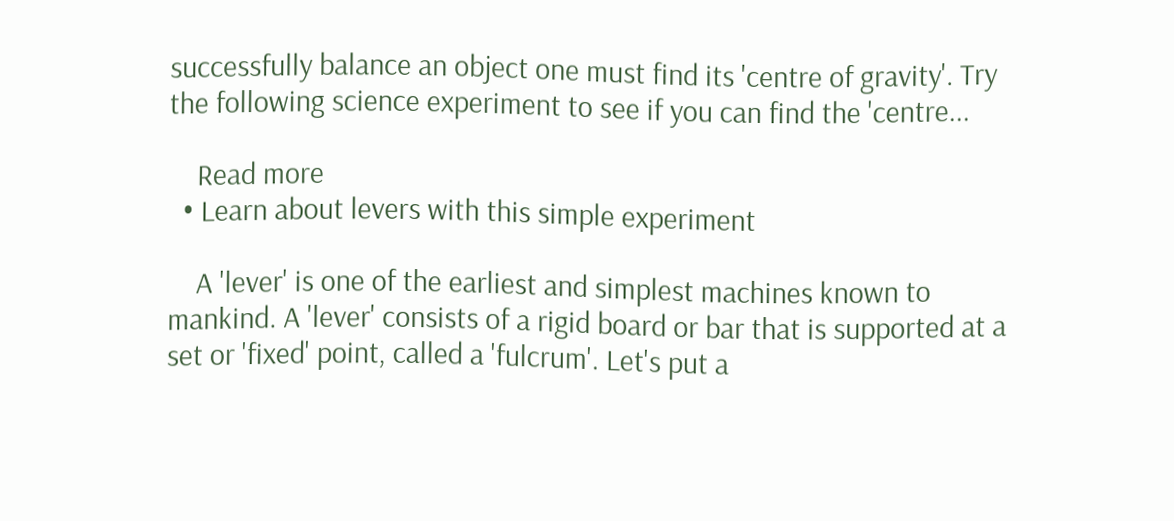successfully balance an object one must find its 'centre of gravity'. Try the following science experiment to see if you can find the 'centre...

    Read more
  • Learn about levers with this simple experiment

    A 'lever' is one of the earliest and simplest machines known to mankind. A 'lever' consists of a rigid board or bar that is supported at a set or 'fixed' point, called a 'fulcrum'. Let's put a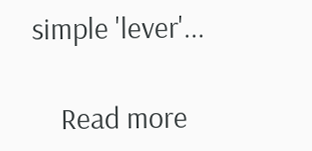simple 'lever'...

    Read more